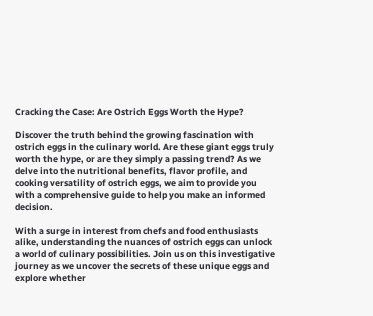Cracking the Case: Are Ostrich Eggs Worth the Hype?

Discover the truth behind the growing fascination with ostrich eggs in the culinary world. Are these giant eggs truly worth the hype, or are they simply a passing trend? As we delve into the nutritional benefits, flavor profile, and cooking versatility of ostrich eggs, we aim to provide you with a comprehensive guide to help you make an informed decision.

With a surge in interest from chefs and food enthusiasts alike, understanding the nuances of ostrich eggs can unlock a world of culinary possibilities. Join us on this investigative journey as we uncover the secrets of these unique eggs and explore whether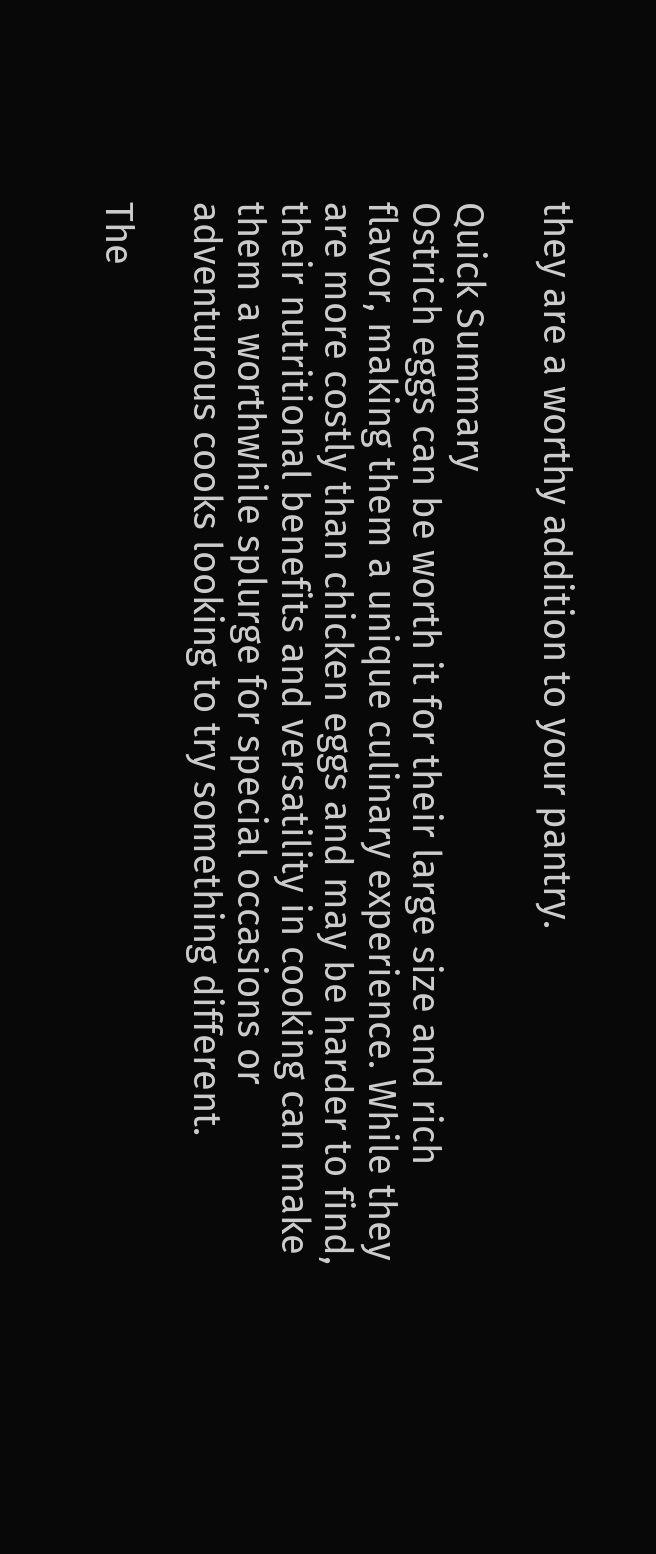they are a worthy addition to your pantry.

Quick Summary
Ostrich eggs can be worth it for their large size and rich flavor, making them a unique culinary experience. While they are more costly than chicken eggs and may be harder to find, their nutritional benefits and versatility in cooking can make them a worthwhile splurge for special occasions or adventurous cooks looking to try something different.

The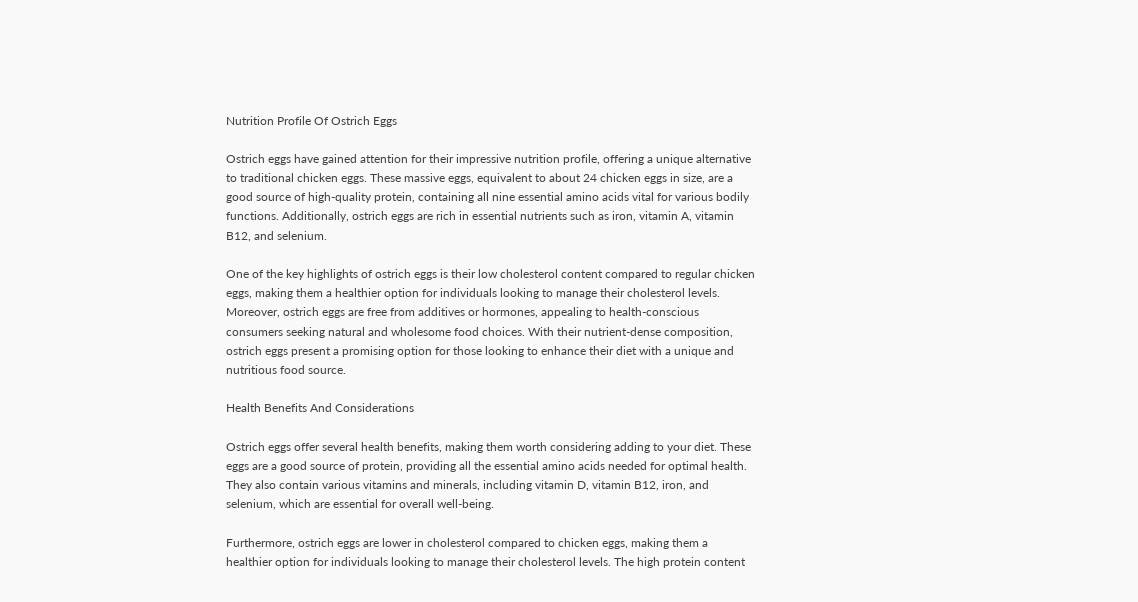Nutrition Profile Of Ostrich Eggs

Ostrich eggs have gained attention for their impressive nutrition profile, offering a unique alternative to traditional chicken eggs. These massive eggs, equivalent to about 24 chicken eggs in size, are a good source of high-quality protein, containing all nine essential amino acids vital for various bodily functions. Additionally, ostrich eggs are rich in essential nutrients such as iron, vitamin A, vitamin B12, and selenium.

One of the key highlights of ostrich eggs is their low cholesterol content compared to regular chicken eggs, making them a healthier option for individuals looking to manage their cholesterol levels. Moreover, ostrich eggs are free from additives or hormones, appealing to health-conscious consumers seeking natural and wholesome food choices. With their nutrient-dense composition, ostrich eggs present a promising option for those looking to enhance their diet with a unique and nutritious food source.

Health Benefits And Considerations

Ostrich eggs offer several health benefits, making them worth considering adding to your diet. These eggs are a good source of protein, providing all the essential amino acids needed for optimal health. They also contain various vitamins and minerals, including vitamin D, vitamin B12, iron, and selenium, which are essential for overall well-being.

Furthermore, ostrich eggs are lower in cholesterol compared to chicken eggs, making them a healthier option for individuals looking to manage their cholesterol levels. The high protein content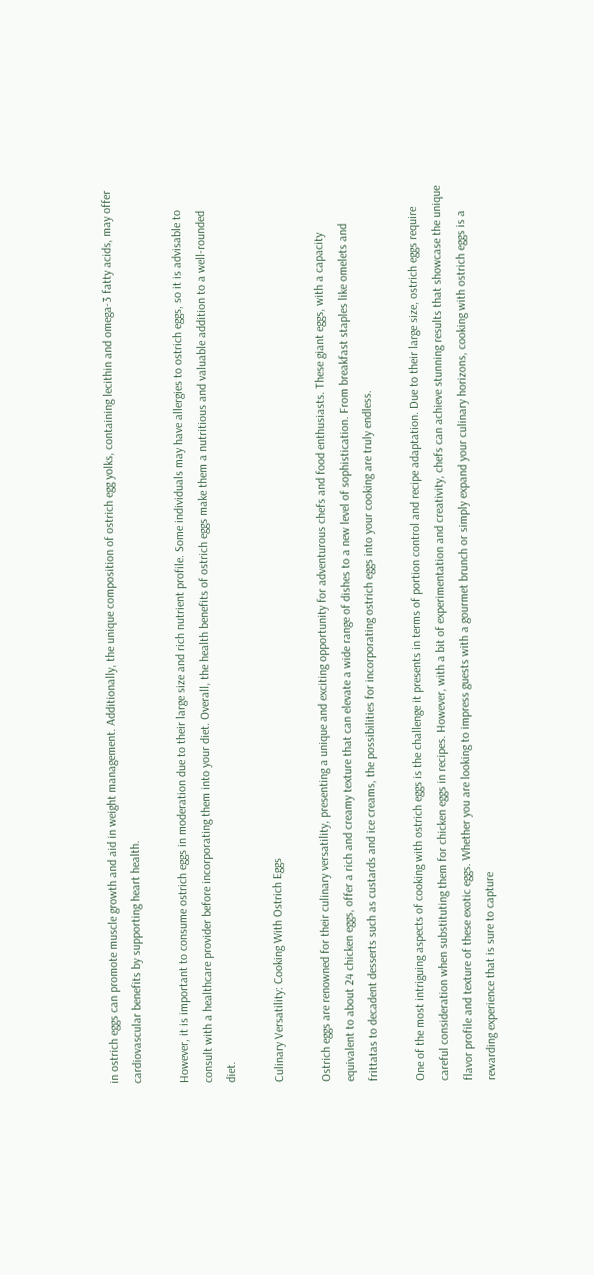in ostrich eggs can promote muscle growth and aid in weight management. Additionally, the unique composition of ostrich egg yolks, containing lecithin and omega-3 fatty acids, may offer cardiovascular benefits by supporting heart health.

However, it is important to consume ostrich eggs in moderation due to their large size and rich nutrient profile. Some individuals may have allergies to ostrich eggs, so it is advisable to consult with a healthcare provider before incorporating them into your diet. Overall, the health benefits of ostrich eggs make them a nutritious and valuable addition to a well-rounded diet.

Culinary Versatility: Cooking With Ostrich Eggs

Ostrich eggs are renowned for their culinary versatility, presenting a unique and exciting opportunity for adventurous chefs and food enthusiasts. These giant eggs, with a capacity equivalent to about 24 chicken eggs, offer a rich and creamy texture that can elevate a wide range of dishes to a new level of sophistication. From breakfast staples like omelets and frittatas to decadent desserts such as custards and ice creams, the possibilities for incorporating ostrich eggs into your cooking are truly endless.

One of the most intriguing aspects of cooking with ostrich eggs is the challenge it presents in terms of portion control and recipe adaptation. Due to their large size, ostrich eggs require careful consideration when substituting them for chicken eggs in recipes. However, with a bit of experimentation and creativity, chefs can achieve stunning results that showcase the unique flavor profile and texture of these exotic eggs. Whether you are looking to impress guests with a gourmet brunch or simply expand your culinary horizons, cooking with ostrich eggs is a rewarding experience that is sure to capture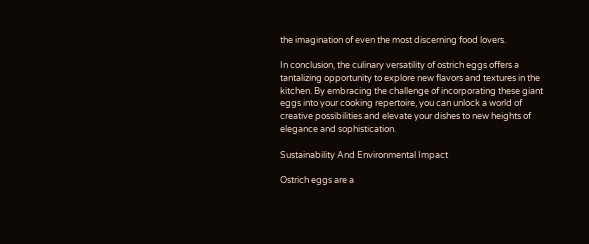the imagination of even the most discerning food lovers.

In conclusion, the culinary versatility of ostrich eggs offers a tantalizing opportunity to explore new flavors and textures in the kitchen. By embracing the challenge of incorporating these giant eggs into your cooking repertoire, you can unlock a world of creative possibilities and elevate your dishes to new heights of elegance and sophistication.

Sustainability And Environmental Impact

Ostrich eggs are a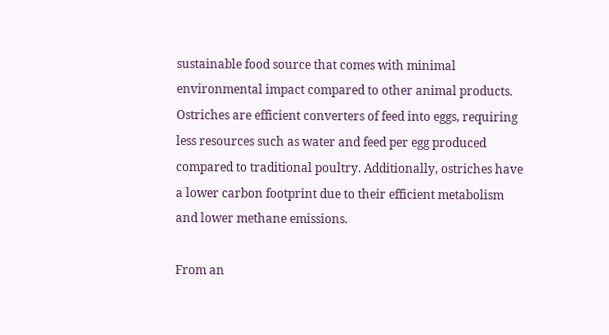sustainable food source that comes with minimal environmental impact compared to other animal products. Ostriches are efficient converters of feed into eggs, requiring less resources such as water and feed per egg produced compared to traditional poultry. Additionally, ostriches have a lower carbon footprint due to their efficient metabolism and lower methane emissions.

From an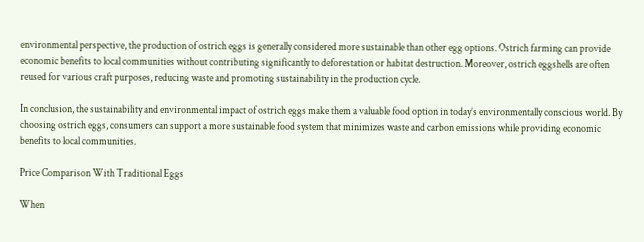environmental perspective, the production of ostrich eggs is generally considered more sustainable than other egg options. Ostrich farming can provide economic benefits to local communities without contributing significantly to deforestation or habitat destruction. Moreover, ostrich eggshells are often reused for various craft purposes, reducing waste and promoting sustainability in the production cycle.

In conclusion, the sustainability and environmental impact of ostrich eggs make them a valuable food option in today’s environmentally conscious world. By choosing ostrich eggs, consumers can support a more sustainable food system that minimizes waste and carbon emissions while providing economic benefits to local communities.

Price Comparison With Traditional Eggs

When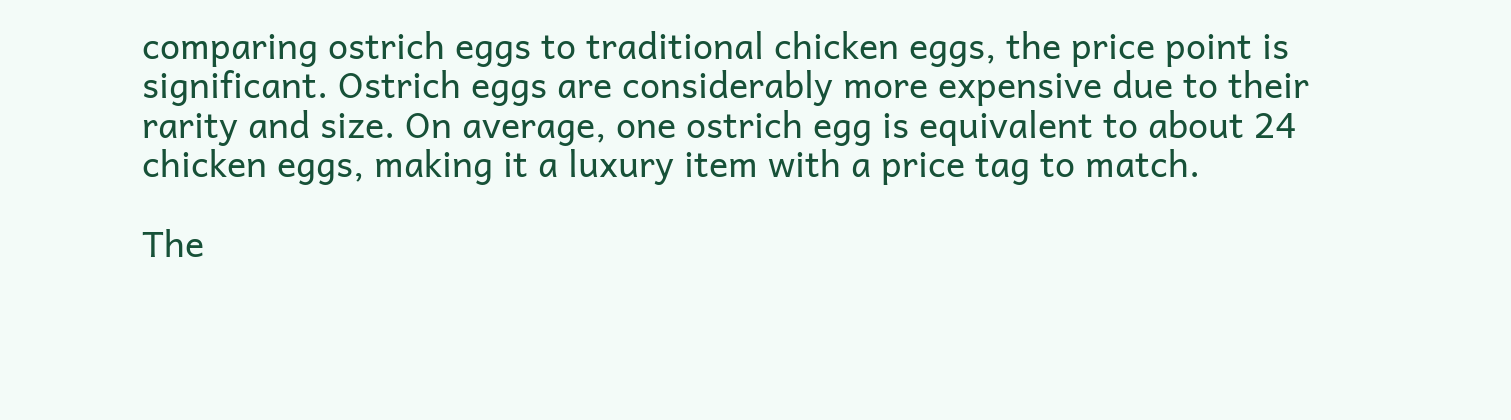comparing ostrich eggs to traditional chicken eggs, the price point is significant. Ostrich eggs are considerably more expensive due to their rarity and size. On average, one ostrich egg is equivalent to about 24 chicken eggs, making it a luxury item with a price tag to match.

The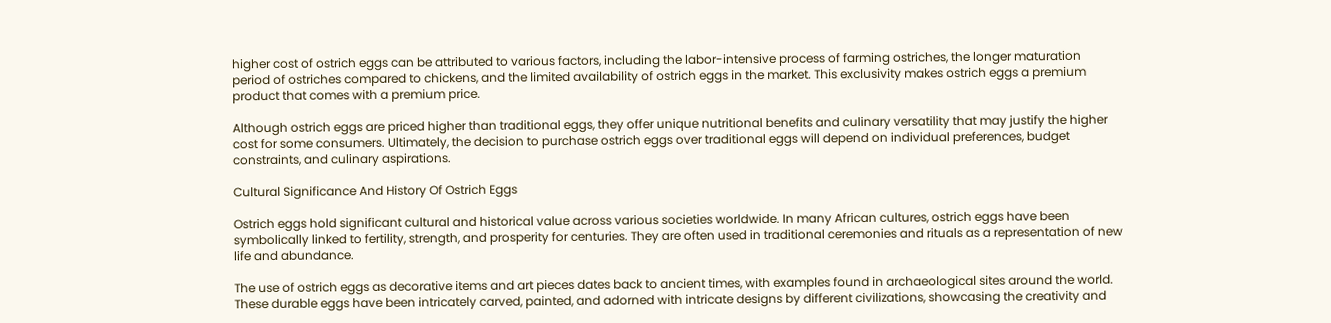higher cost of ostrich eggs can be attributed to various factors, including the labor-intensive process of farming ostriches, the longer maturation period of ostriches compared to chickens, and the limited availability of ostrich eggs in the market. This exclusivity makes ostrich eggs a premium product that comes with a premium price.

Although ostrich eggs are priced higher than traditional eggs, they offer unique nutritional benefits and culinary versatility that may justify the higher cost for some consumers. Ultimately, the decision to purchase ostrich eggs over traditional eggs will depend on individual preferences, budget constraints, and culinary aspirations.

Cultural Significance And History Of Ostrich Eggs

Ostrich eggs hold significant cultural and historical value across various societies worldwide. In many African cultures, ostrich eggs have been symbolically linked to fertility, strength, and prosperity for centuries. They are often used in traditional ceremonies and rituals as a representation of new life and abundance.

The use of ostrich eggs as decorative items and art pieces dates back to ancient times, with examples found in archaeological sites around the world. These durable eggs have been intricately carved, painted, and adorned with intricate designs by different civilizations, showcasing the creativity and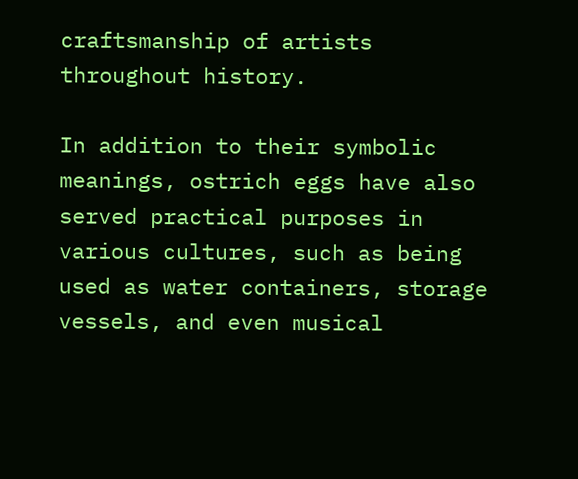craftsmanship of artists throughout history.

In addition to their symbolic meanings, ostrich eggs have also served practical purposes in various cultures, such as being used as water containers, storage vessels, and even musical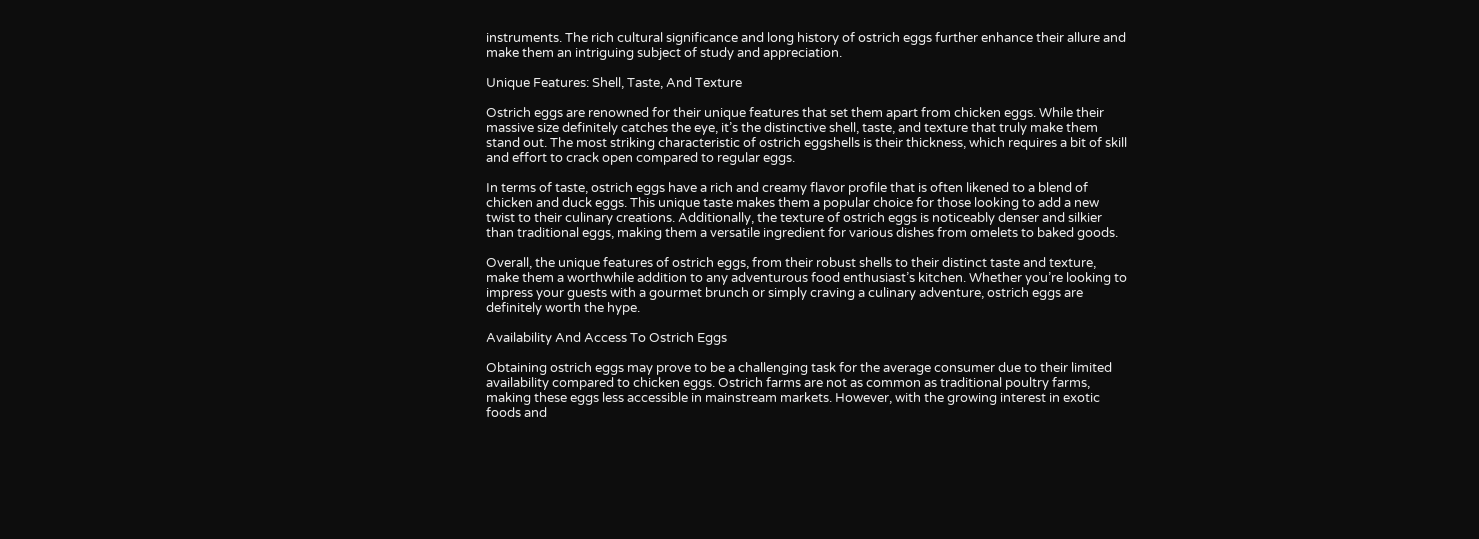instruments. The rich cultural significance and long history of ostrich eggs further enhance their allure and make them an intriguing subject of study and appreciation.

Unique Features: Shell, Taste, And Texture

Ostrich eggs are renowned for their unique features that set them apart from chicken eggs. While their massive size definitely catches the eye, it’s the distinctive shell, taste, and texture that truly make them stand out. The most striking characteristic of ostrich eggshells is their thickness, which requires a bit of skill and effort to crack open compared to regular eggs.

In terms of taste, ostrich eggs have a rich and creamy flavor profile that is often likened to a blend of chicken and duck eggs. This unique taste makes them a popular choice for those looking to add a new twist to their culinary creations. Additionally, the texture of ostrich eggs is noticeably denser and silkier than traditional eggs, making them a versatile ingredient for various dishes from omelets to baked goods.

Overall, the unique features of ostrich eggs, from their robust shells to their distinct taste and texture, make them a worthwhile addition to any adventurous food enthusiast’s kitchen. Whether you’re looking to impress your guests with a gourmet brunch or simply craving a culinary adventure, ostrich eggs are definitely worth the hype.

Availability And Access To Ostrich Eggs

Obtaining ostrich eggs may prove to be a challenging task for the average consumer due to their limited availability compared to chicken eggs. Ostrich farms are not as common as traditional poultry farms, making these eggs less accessible in mainstream markets. However, with the growing interest in exotic foods and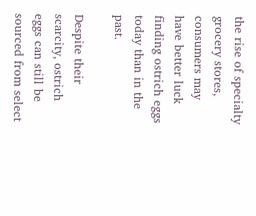the rise of specialty grocery stores, consumers may have better luck finding ostrich eggs today than in the past.

Despite their scarcity, ostrich eggs can still be sourced from select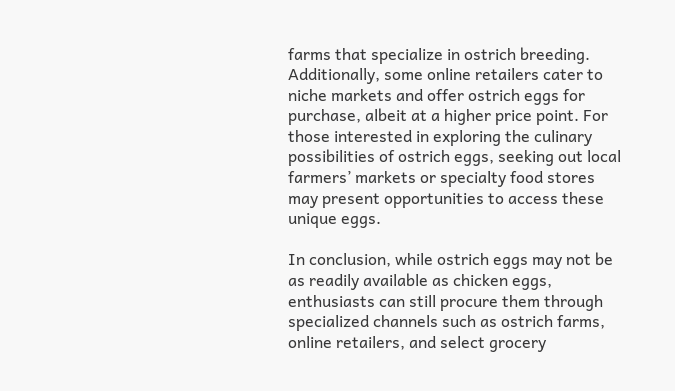farms that specialize in ostrich breeding. Additionally, some online retailers cater to niche markets and offer ostrich eggs for purchase, albeit at a higher price point. For those interested in exploring the culinary possibilities of ostrich eggs, seeking out local farmers’ markets or specialty food stores may present opportunities to access these unique eggs.

In conclusion, while ostrich eggs may not be as readily available as chicken eggs, enthusiasts can still procure them through specialized channels such as ostrich farms, online retailers, and select grocery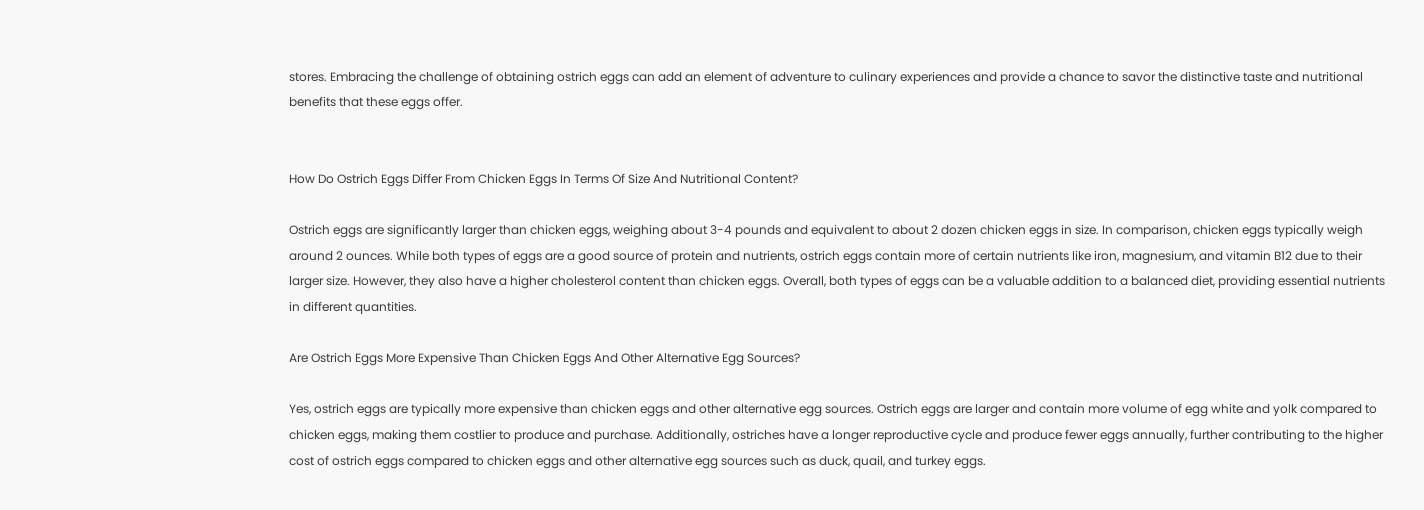stores. Embracing the challenge of obtaining ostrich eggs can add an element of adventure to culinary experiences and provide a chance to savor the distinctive taste and nutritional benefits that these eggs offer.


How Do Ostrich Eggs Differ From Chicken Eggs In Terms Of Size And Nutritional Content?

Ostrich eggs are significantly larger than chicken eggs, weighing about 3-4 pounds and equivalent to about 2 dozen chicken eggs in size. In comparison, chicken eggs typically weigh around 2 ounces. While both types of eggs are a good source of protein and nutrients, ostrich eggs contain more of certain nutrients like iron, magnesium, and vitamin B12 due to their larger size. However, they also have a higher cholesterol content than chicken eggs. Overall, both types of eggs can be a valuable addition to a balanced diet, providing essential nutrients in different quantities.

Are Ostrich Eggs More Expensive Than Chicken Eggs And Other Alternative Egg Sources?

Yes, ostrich eggs are typically more expensive than chicken eggs and other alternative egg sources. Ostrich eggs are larger and contain more volume of egg white and yolk compared to chicken eggs, making them costlier to produce and purchase. Additionally, ostriches have a longer reproductive cycle and produce fewer eggs annually, further contributing to the higher cost of ostrich eggs compared to chicken eggs and other alternative egg sources such as duck, quail, and turkey eggs.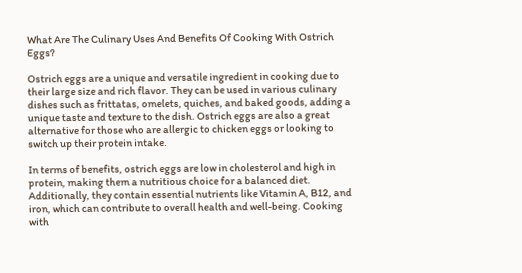What Are The Culinary Uses And Benefits Of Cooking With Ostrich Eggs?

Ostrich eggs are a unique and versatile ingredient in cooking due to their large size and rich flavor. They can be used in various culinary dishes such as frittatas, omelets, quiches, and baked goods, adding a unique taste and texture to the dish. Ostrich eggs are also a great alternative for those who are allergic to chicken eggs or looking to switch up their protein intake.

In terms of benefits, ostrich eggs are low in cholesterol and high in protein, making them a nutritious choice for a balanced diet. Additionally, they contain essential nutrients like Vitamin A, B12, and iron, which can contribute to overall health and well-being. Cooking with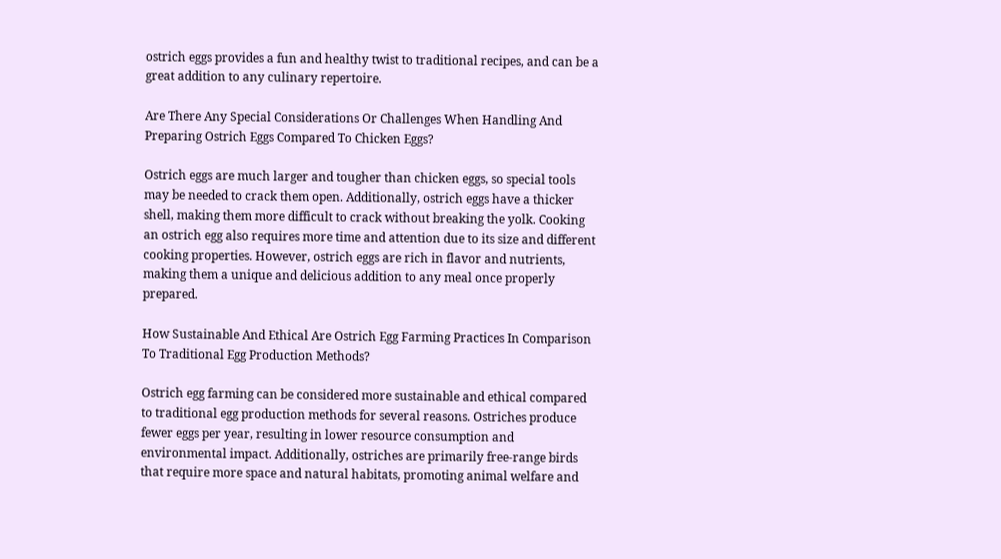ostrich eggs provides a fun and healthy twist to traditional recipes, and can be a great addition to any culinary repertoire.

Are There Any Special Considerations Or Challenges When Handling And Preparing Ostrich Eggs Compared To Chicken Eggs?

Ostrich eggs are much larger and tougher than chicken eggs, so special tools may be needed to crack them open. Additionally, ostrich eggs have a thicker shell, making them more difficult to crack without breaking the yolk. Cooking an ostrich egg also requires more time and attention due to its size and different cooking properties. However, ostrich eggs are rich in flavor and nutrients, making them a unique and delicious addition to any meal once properly prepared.

How Sustainable And Ethical Are Ostrich Egg Farming Practices In Comparison To Traditional Egg Production Methods?

Ostrich egg farming can be considered more sustainable and ethical compared to traditional egg production methods for several reasons. Ostriches produce fewer eggs per year, resulting in lower resource consumption and environmental impact. Additionally, ostriches are primarily free-range birds that require more space and natural habitats, promoting animal welfare and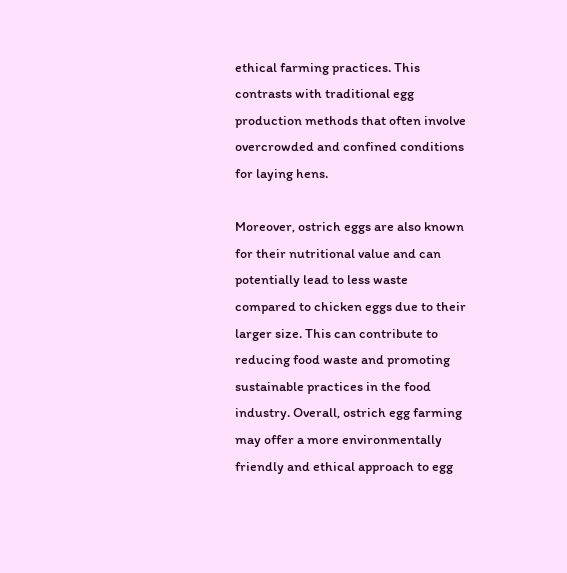ethical farming practices. This contrasts with traditional egg production methods that often involve overcrowded and confined conditions for laying hens.

Moreover, ostrich eggs are also known for their nutritional value and can potentially lead to less waste compared to chicken eggs due to their larger size. This can contribute to reducing food waste and promoting sustainable practices in the food industry. Overall, ostrich egg farming may offer a more environmentally friendly and ethical approach to egg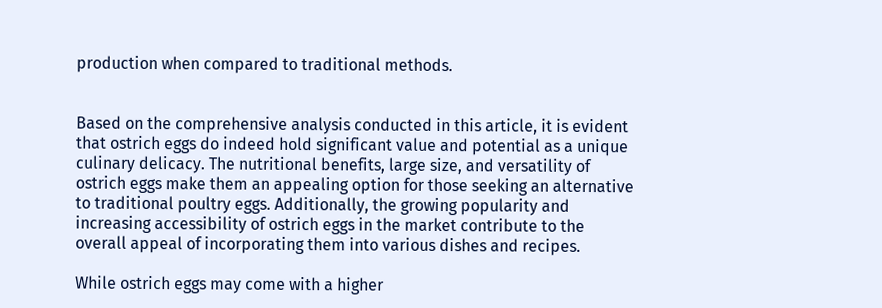production when compared to traditional methods.


Based on the comprehensive analysis conducted in this article, it is evident that ostrich eggs do indeed hold significant value and potential as a unique culinary delicacy. The nutritional benefits, large size, and versatility of ostrich eggs make them an appealing option for those seeking an alternative to traditional poultry eggs. Additionally, the growing popularity and increasing accessibility of ostrich eggs in the market contribute to the overall appeal of incorporating them into various dishes and recipes.

While ostrich eggs may come with a higher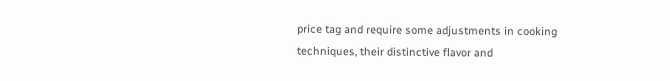price tag and require some adjustments in cooking techniques, their distinctive flavor and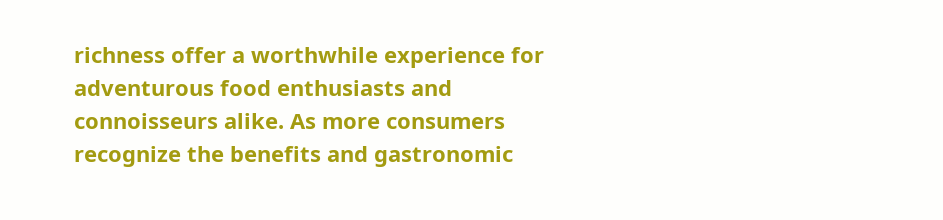richness offer a worthwhile experience for adventurous food enthusiasts and connoisseurs alike. As more consumers recognize the benefits and gastronomic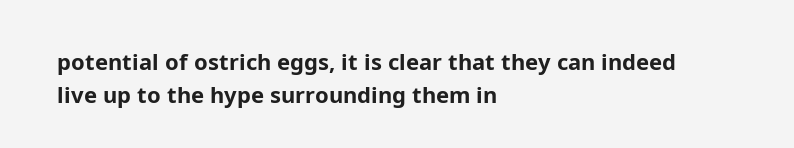potential of ostrich eggs, it is clear that they can indeed live up to the hype surrounding them in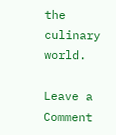the culinary world.

Leave a Comment